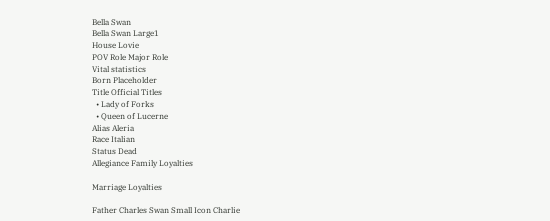Bella Swan
Bella Swan Large1
House Lovie
POV Role Major Role
Vital statistics
Born Placeholder
Title Official Titles
  • Lady of Forks
  • Queen of Lucerne
Alias Aleria
Race Italian
Status Dead
Allegiance Family Loyalties

Marriage Loyalties

Father Charles Swan Small Icon Charlie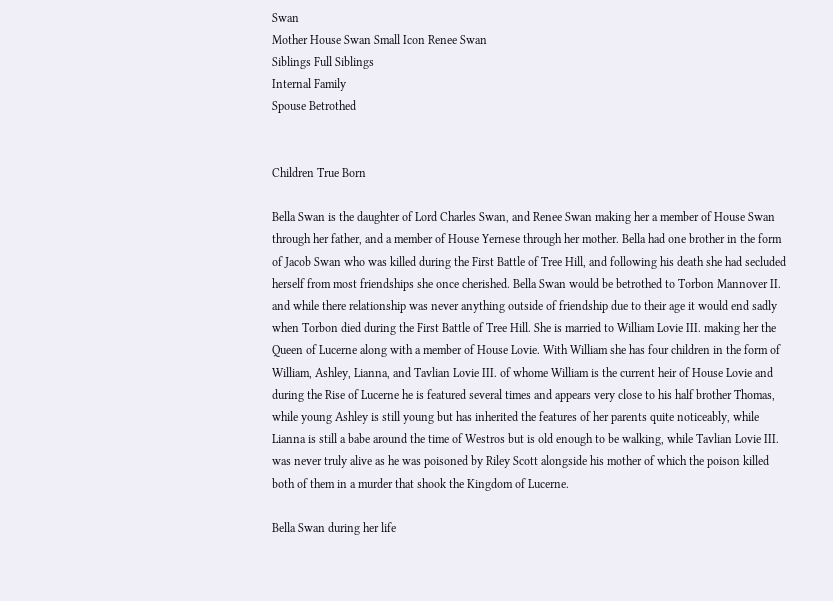Swan
Mother House Swan Small Icon Renee Swan
Siblings Full Siblings
Internal Family
Spouse Betrothed


Children True Born

Bella Swan is the daughter of Lord Charles Swan, and Renee Swan making her a member of House Swan through her father, and a member of House Yernese through her mother. Bella had one brother in the form of Jacob Swan who was killed during the First Battle of Tree Hill, and following his death she had secluded herself from most friendships she once cherished. Bella Swan would be betrothed to Torbon Mannover II. and while there relationship was never anything outside of friendship due to their age it would end sadly when Torbon died during the First Battle of Tree Hill. She is married to William Lovie III. making her the Queen of Lucerne along with a member of House Lovie. With William she has four children in the form of William, Ashley, Lianna, and Tavlian Lovie III. of whome William is the current heir of House Lovie and during the Rise of Lucerne he is featured several times and appears very close to his half brother Thomas, while young Ashley is still young but has inherited the features of her parents quite noticeably, while Lianna is still a babe around the time of Westros but is old enough to be walking, while Tavlian Lovie III. was never truly alive as he was poisoned by Riley Scott alongside his mother of which the poison killed both of them in a murder that shook the Kingdom of Lucerne.

Bella Swan during her life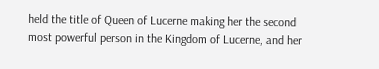held the title of Queen of Lucerne making her the second most powerful person in the Kingdom of Lucerne, and her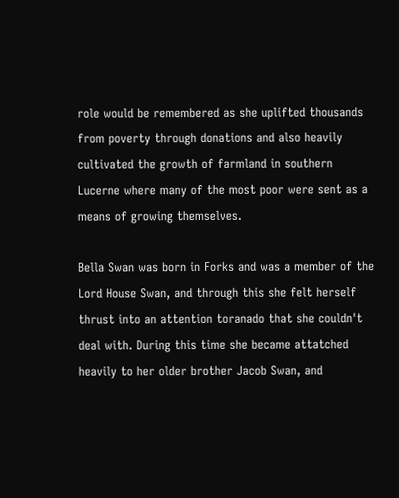role would be remembered as she uplifted thousands from poverty through donations and also heavily cultivated the growth of farmland in southern Lucerne where many of the most poor were sent as a means of growing themselves.

Bella Swan was born in Forks and was a member of the Lord House Swan, and through this she felt herself thrust into an attention toranado that she couldn't deal with. During this time she became attatched heavily to her older brother Jacob Swan, and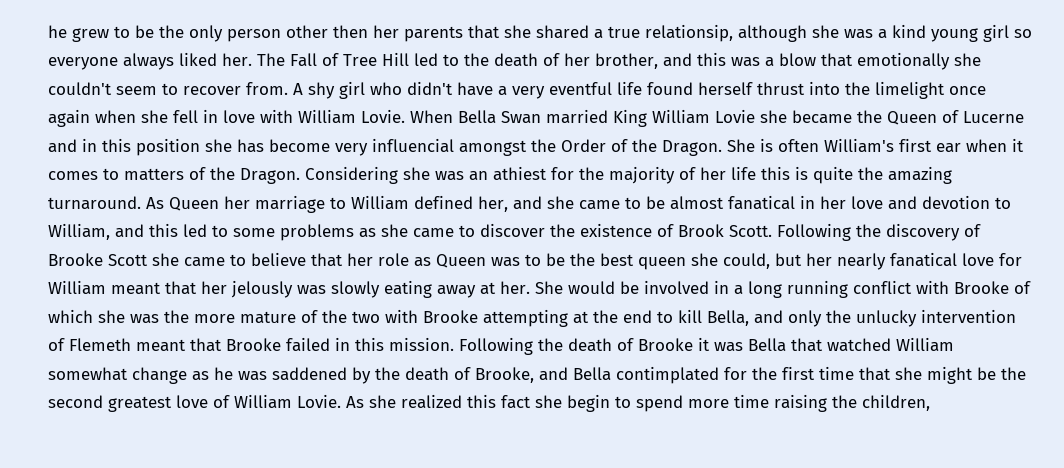he grew to be the only person other then her parents that she shared a true relationsip, although she was a kind young girl so everyone always liked her. The Fall of Tree Hill led to the death of her brother, and this was a blow that emotionally she couldn't seem to recover from. A shy girl who didn't have a very eventful life found herself thrust into the limelight once again when she fell in love with William Lovie. When Bella Swan married King William Lovie she became the Queen of Lucerne and in this position she has become very influencial amongst the Order of the Dragon. She is often William's first ear when it comes to matters of the Dragon. Considering she was an athiest for the majority of her life this is quite the amazing turnaround. As Queen her marriage to William defined her, and she came to be almost fanatical in her love and devotion to William, and this led to some problems as she came to discover the existence of Brook Scott. Following the discovery of Brooke Scott she came to believe that her role as Queen was to be the best queen she could, but her nearly fanatical love for William meant that her jelously was slowly eating away at her. She would be involved in a long running conflict with Brooke of which she was the more mature of the two with Brooke attempting at the end to kill Bella, and only the unlucky intervention of Flemeth meant that Brooke failed in this mission. Following the death of Brooke it was Bella that watched William somewhat change as he was saddened by the death of Brooke, and Bella contimplated for the first time that she might be the second greatest love of William Lovie. As she realized this fact she begin to spend more time raising the children,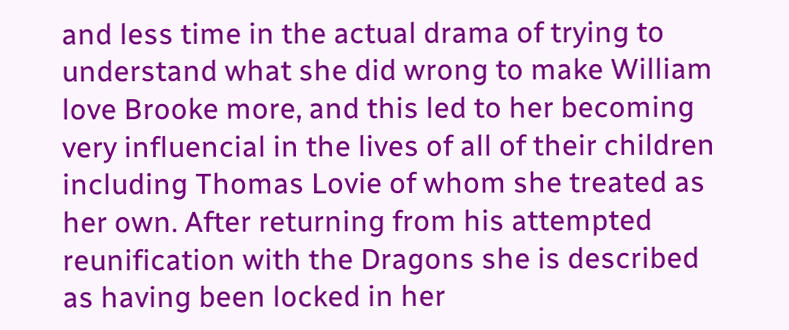and less time in the actual drama of trying to understand what she did wrong to make William love Brooke more, and this led to her becoming very influencial in the lives of all of their children including Thomas Lovie of whom she treated as her own. After returning from his attempted reunification with the Dragons she is described as having been locked in her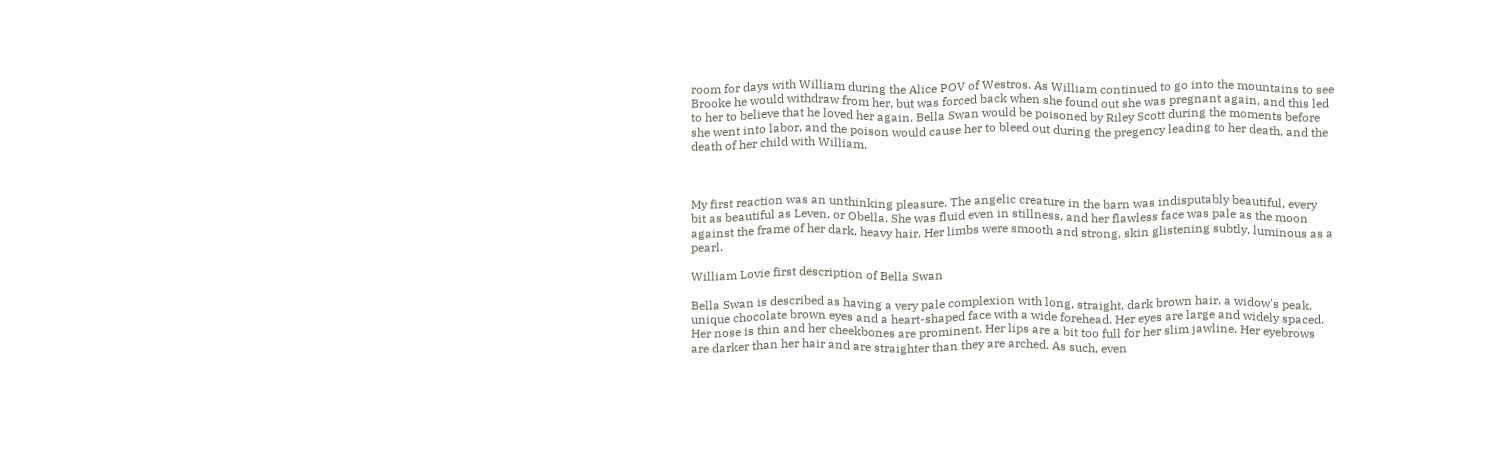room for days with William during the Alice POV of Westros. As William continued to go into the mountains to see Brooke he would withdraw from her, but was forced back when she found out she was pregnant again, and this led to her to believe that he loved her again. Bella Swan would be poisoned by Riley Scott during the moments before she went into labor, and the poison would cause her to bleed out during the pregency leading to her death, and the death of her child with William.



My first reaction was an unthinking pleasure. The angelic creature in the barn was indisputably beautiful, every bit as beautiful as Leven, or Obella. She was fluid even in stillness, and her flawless face was pale as the moon against the frame of her dark, heavy hair. Her limbs were smooth and strong, skin glistening subtly, luminous as a pearl.

William Lovie first description of Bella Swan

Bella Swan is described as having a very pale complexion with long, straight, dark brown hair, a widow's peak, unique chocolate brown eyes and a heart-shaped face with a wide forehead. Her eyes are large and widely spaced. Her nose is thin and her cheekbones are prominent. Her lips are a bit too full for her slim jawline. Her eyebrows are darker than her hair and are straighter than they are arched. As such, even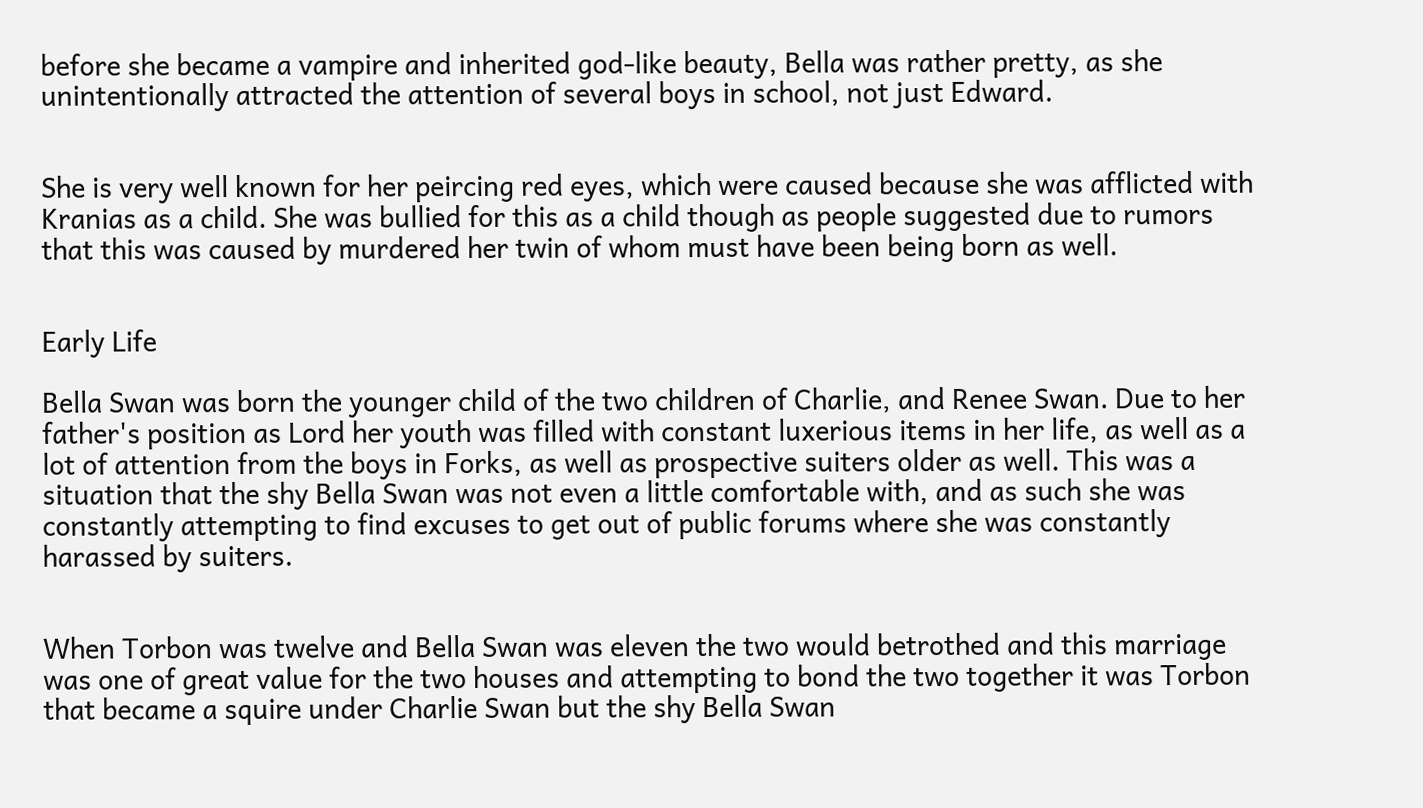before she became a vampire and inherited god-like beauty, Bella was rather pretty, as she unintentionally attracted the attention of several boys in school, not just Edward.


She is very well known for her peircing red eyes, which were caused because she was afflicted with Kranias as a child. She was bullied for this as a child though as people suggested due to rumors that this was caused by murdered her twin of whom must have been being born as well.


Early Life

Bella Swan was born the younger child of the two children of Charlie, and Renee Swan. Due to her father's position as Lord her youth was filled with constant luxerious items in her life, as well as a lot of attention from the boys in Forks, as well as prospective suiters older as well. This was a situation that the shy Bella Swan was not even a little comfortable with, and as such she was constantly attempting to find excuses to get out of public forums where she was constantly harassed by suiters.


When Torbon was twelve and Bella Swan was eleven the two would betrothed and this marriage was one of great value for the two houses and attempting to bond the two together it was Torbon that became a squire under Charlie Swan but the shy Bella Swan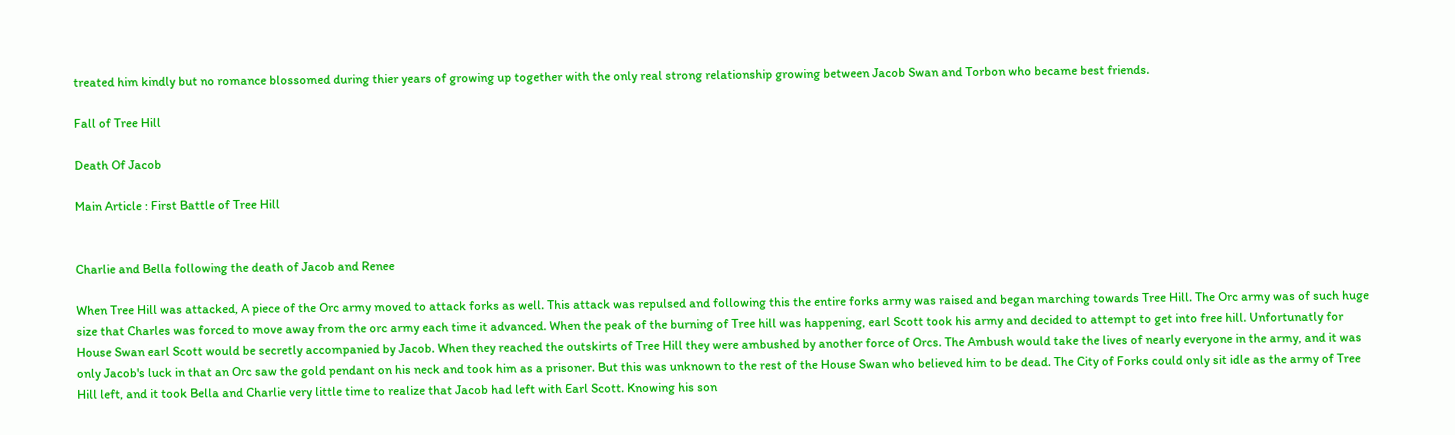treated him kindly but no romance blossomed during thier years of growing up together with the only real strong relationship growing between Jacob Swan and Torbon who became best friends.

Fall of Tree Hill

Death Of Jacob

Main Article : First Battle of Tree Hill


Charlie and Bella following the death of Jacob and Renee

When Tree Hill was attacked, A piece of the Orc army moved to attack forks as well. This attack was repulsed and following this the entire forks army was raised and began marching towards Tree Hill. The Orc army was of such huge size that Charles was forced to move away from the orc army each time it advanced. When the peak of the burning of Tree hill was happening, earl Scott took his army and decided to attempt to get into free hill. Unfortunatly for House Swan earl Scott would be secretly accompanied by Jacob. When they reached the outskirts of Tree Hill they were ambushed by another force of Orcs. The Ambush would take the lives of nearly everyone in the army, and it was only Jacob's luck in that an Orc saw the gold pendant on his neck and took him as a prisoner. But this was unknown to the rest of the House Swan who believed him to be dead. The City of Forks could only sit idle as the army of Tree Hill left, and it took Bella and Charlie very little time to realize that Jacob had left with Earl Scott. Knowing his son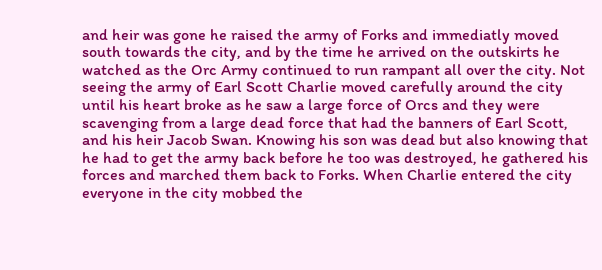and heir was gone he raised the army of Forks and immediatly moved south towards the city, and by the time he arrived on the outskirts he watched as the Orc Army continued to run rampant all over the city. Not seeing the army of Earl Scott Charlie moved carefully around the city until his heart broke as he saw a large force of Orcs and they were scavenging from a large dead force that had the banners of Earl Scott, and his heir Jacob Swan. Knowing his son was dead but also knowing that he had to get the army back before he too was destroyed, he gathered his forces and marched them back to Forks. When Charlie entered the city everyone in the city mobbed the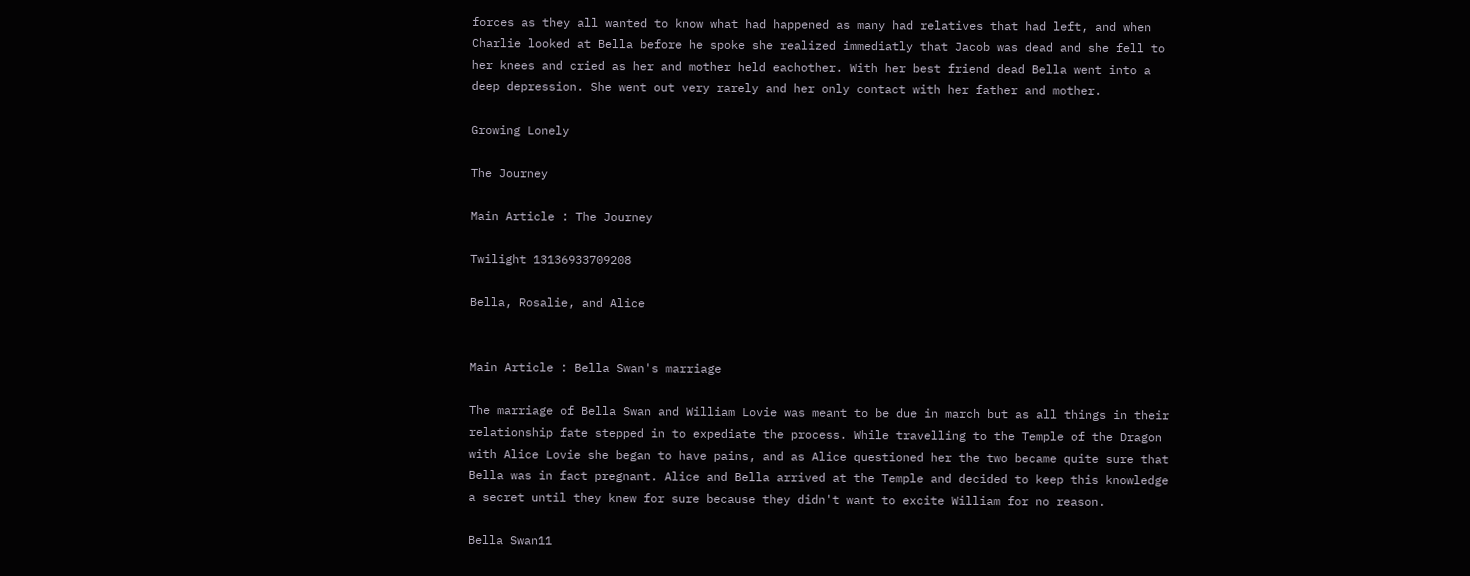forces as they all wanted to know what had happened as many had relatives that had left, and when Charlie looked at Bella before he spoke she realized immediatly that Jacob was dead and she fell to her knees and cried as her and mother held eachother. With her best friend dead Bella went into a deep depression. She went out very rarely and her only contact with her father and mother.

Growing Lonely

The Journey

Main Article : The Journey

Twilight 13136933709208

Bella, Rosalie, and Alice


Main Article : Bella Swan's marriage

The marriage of Bella Swan and William Lovie was meant to be due in march but as all things in their relationship fate stepped in to expediate the process. While travelling to the Temple of the Dragon with Alice Lovie she began to have pains, and as Alice questioned her the two became quite sure that Bella was in fact pregnant. Alice and Bella arrived at the Temple and decided to keep this knowledge a secret until they knew for sure because they didn't want to excite William for no reason.

Bella Swan11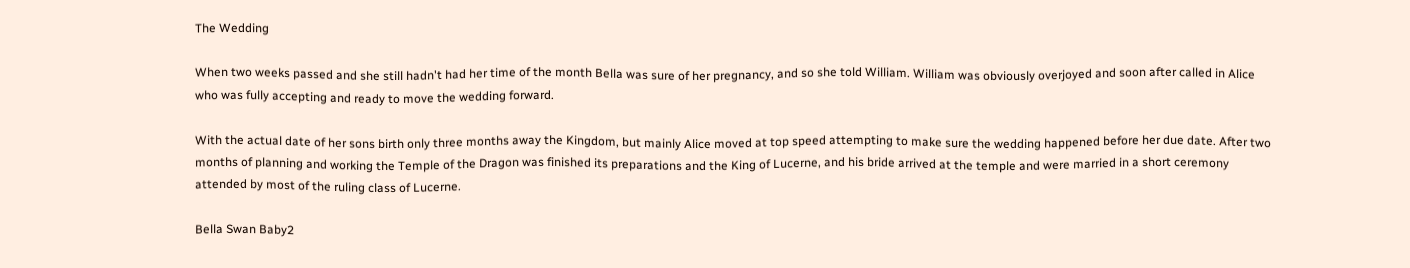The Wedding

When two weeks passed and she still hadn't had her time of the month Bella was sure of her pregnancy, and so she told William. William was obviously overjoyed and soon after called in Alice who was fully accepting and ready to move the wedding forward.

With the actual date of her sons birth only three months away the Kingdom, but mainly Alice moved at top speed attempting to make sure the wedding happened before her due date. After two months of planning and working the Temple of the Dragon was finished its preparations and the King of Lucerne, and his bride arrived at the temple and were married in a short ceremony attended by most of the ruling class of Lucerne.

Bella Swan Baby2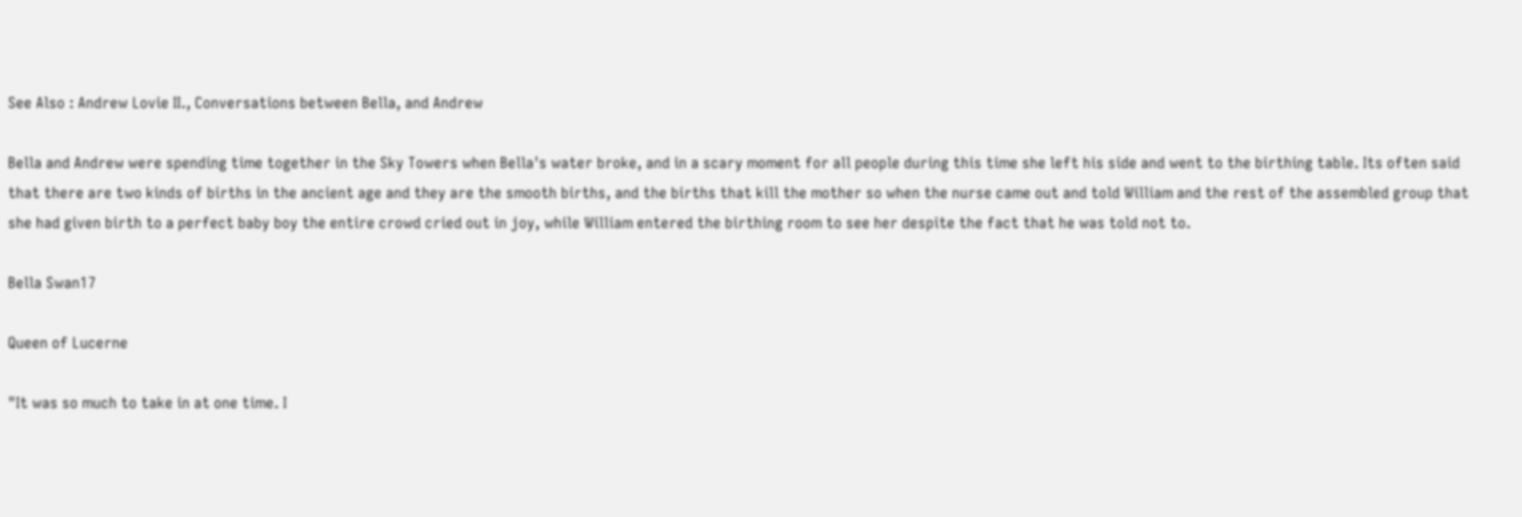See Also : Andrew Lovie II., Conversations between Bella, and Andrew

Bella and Andrew were spending time together in the Sky Towers when Bella's water broke, and in a scary moment for all people during this time she left his side and went to the birthing table. Its often said that there are two kinds of births in the ancient age and they are the smooth births, and the births that kill the mother so when the nurse came out and told William and the rest of the assembled group that she had given birth to a perfect baby boy the entire crowd cried out in joy, while William entered the birthing room to see her despite the fact that he was told not to.

Bella Swan17

Queen of Lucerne

"It was so much to take in at one time. I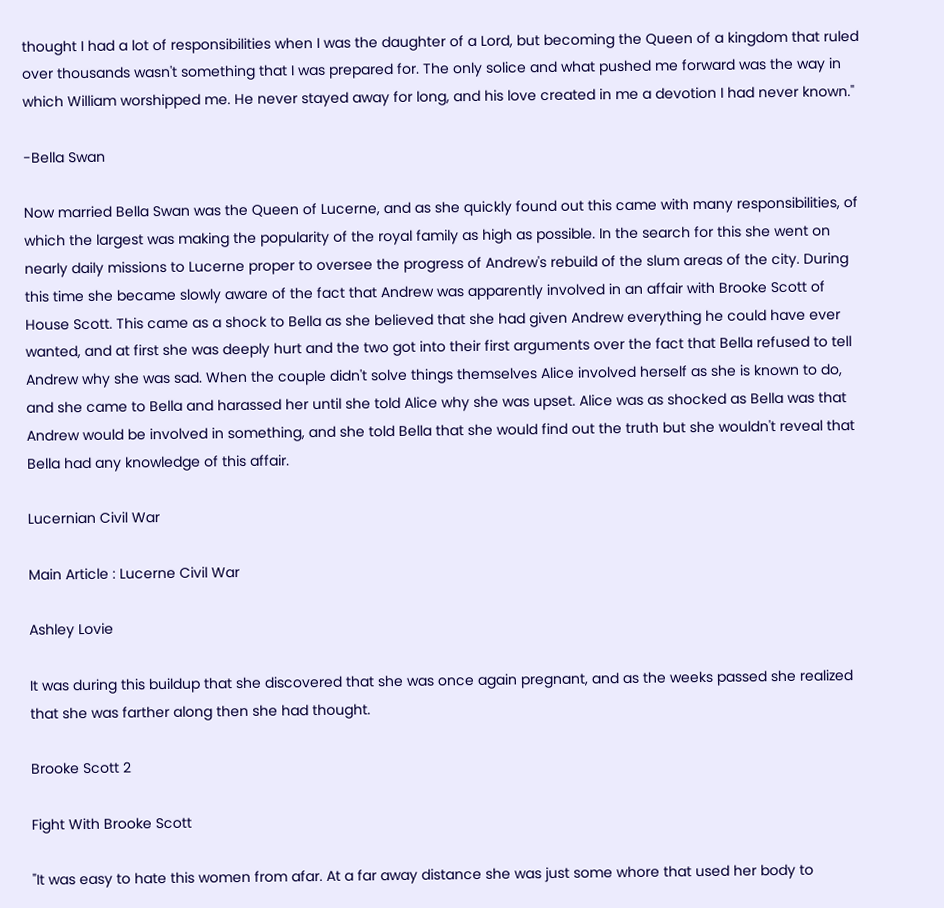thought I had a lot of responsibilities when I was the daughter of a Lord, but becoming the Queen of a kingdom that ruled over thousands wasn't something that I was prepared for. The only solice and what pushed me forward was the way in which William worshipped me. He never stayed away for long, and his love created in me a devotion I had never known."

-Bella Swan

Now married Bella Swan was the Queen of Lucerne, and as she quickly found out this came with many responsibilities, of which the largest was making the popularity of the royal family as high as possible. In the search for this she went on nearly daily missions to Lucerne proper to oversee the progress of Andrew's rebuild of the slum areas of the city. During this time she became slowly aware of the fact that Andrew was apparently involved in an affair with Brooke Scott of House Scott. This came as a shock to Bella as she believed that she had given Andrew everything he could have ever wanted, and at first she was deeply hurt and the two got into their first arguments over the fact that Bella refused to tell Andrew why she was sad. When the couple didn't solve things themselves Alice involved herself as she is known to do, and she came to Bella and harassed her until she told Alice why she was upset. Alice was as shocked as Bella was that Andrew would be involved in something, and she told Bella that she would find out the truth but she wouldn't reveal that Bella had any knowledge of this affair.

Lucernian Civil War

Main Article : Lucerne Civil War

Ashley Lovie

It was during this buildup that she discovered that she was once again pregnant, and as the weeks passed she realized that she was farther along then she had thought.

Brooke Scott 2

Fight With Brooke Scott

"It was easy to hate this women from afar. At a far away distance she was just some whore that used her body to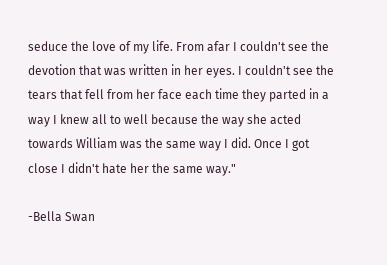seduce the love of my life. From afar I couldn't see the devotion that was written in her eyes. I couldn't see the tears that fell from her face each time they parted in a way I knew all to well because the way she acted towards William was the same way I did. Once I got close I didn't hate her the same way."

-Bella Swan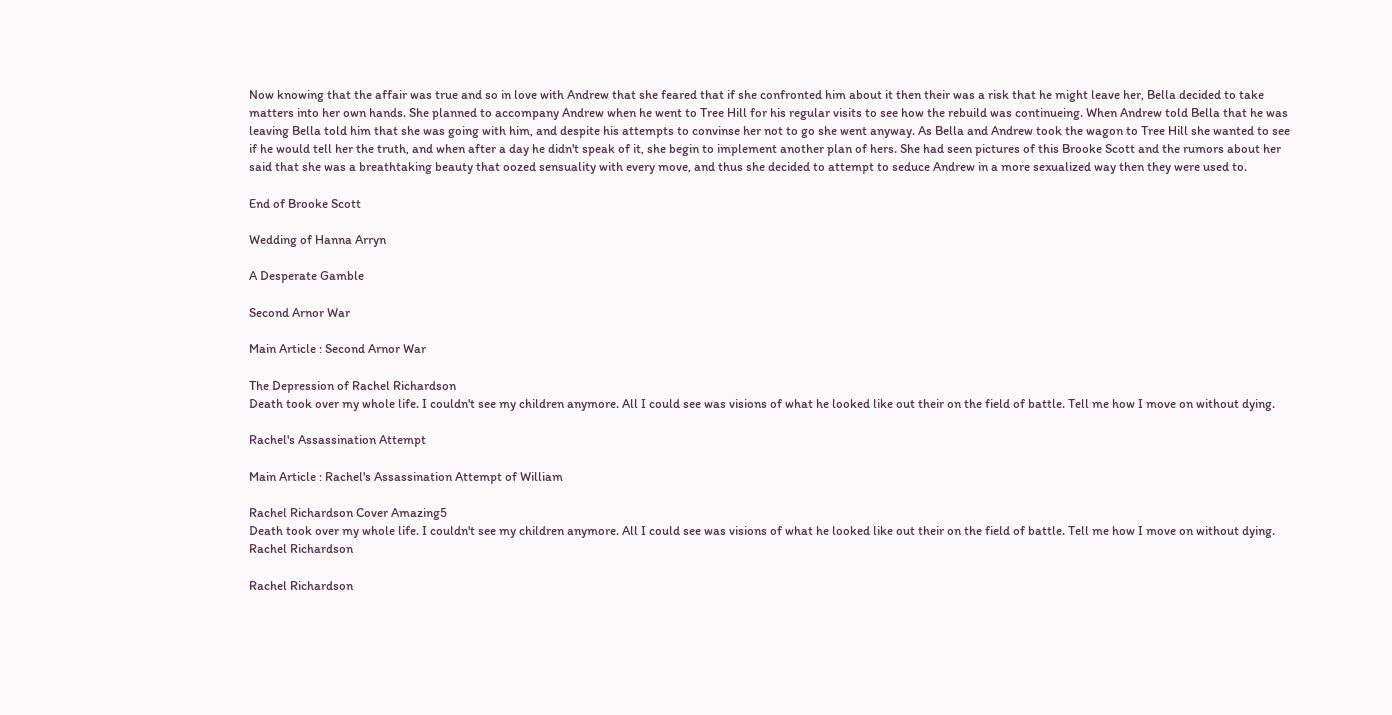Now knowing that the affair was true and so in love with Andrew that she feared that if she confronted him about it then their was a risk that he might leave her, Bella decided to take matters into her own hands. She planned to accompany Andrew when he went to Tree Hill for his regular visits to see how the rebuild was continueing. When Andrew told Bella that he was leaving Bella told him that she was going with him, and despite his attempts to convinse her not to go she went anyway. As Bella and Andrew took the wagon to Tree Hill she wanted to see if he would tell her the truth, and when after a day he didn't speak of it, she begin to implement another plan of hers. She had seen pictures of this Brooke Scott and the rumors about her said that she was a breathtaking beauty that oozed sensuality with every move, and thus she decided to attempt to seduce Andrew in a more sexualized way then they were used to.

End of Brooke Scott

Wedding of Hanna Arryn

A Desperate Gamble

Second Arnor War

Main Article : Second Arnor War

The Depression of Rachel Richardson
Death took over my whole life. I couldn't see my children anymore. All I could see was visions of what he looked like out their on the field of battle. Tell me how I move on without dying.

Rachel's Assassination Attempt

Main Article : Rachel's Assassination Attempt of William

Rachel Richardson Cover Amazing5
Death took over my whole life. I couldn't see my children anymore. All I could see was visions of what he looked like out their on the field of battle. Tell me how I move on without dying.
Rachel Richardson

Rachel Richardson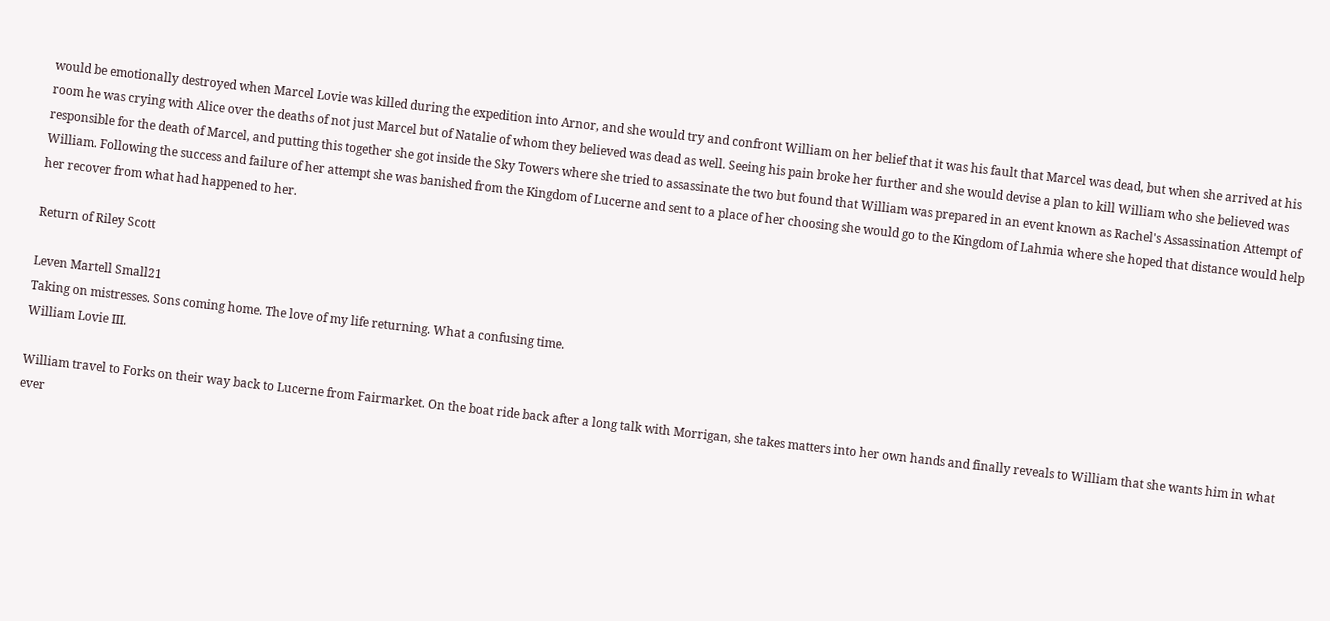would be emotionally destroyed when Marcel Lovie was killed during the expedition into Arnor, and she would try and confront William on her belief that it was his fault that Marcel was dead, but when she arrived at his room he was crying with Alice over the deaths of not just Marcel but of Natalie of whom they believed was dead as well. Seeing his pain broke her further and she would devise a plan to kill William who she believed was responsible for the death of Marcel, and putting this together she got inside the Sky Towers where she tried to assassinate the two but found that William was prepared in an event known as Rachel's Assassination Attempt of William. Following the success and failure of her attempt she was banished from the Kingdom of Lucerne and sent to a place of her choosing she would go to the Kingdom of Lahmia where she hoped that distance would help her recover from what had happened to her.

Return of Riley Scott

Leven Martell Small21
Taking on mistresses. Sons coming home. The love of my life returning. What a confusing time.
William Lovie III.

William travel to Forks on their way back to Lucerne from Fairmarket. On the boat ride back after a long talk with Morrigan, she takes matters into her own hands and finally reveals to William that she wants him in what ever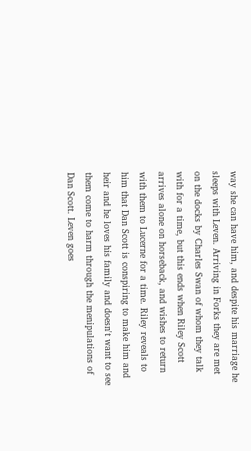way she can have him, and despite his marriage he sleeps with Leven. Arriving in Forks they are met on the docks by Charles Swan of whom they talk with for a time, but this ends when Riley Scott arrives alone on horseback, and wishes to return with them to Lucerne for a time. Riley reveals to him that Dan Scott is conspiring to make him and heir and he loves his family and doesn't want to see them come to harm through the menipulations of Dan Scott. Leven goes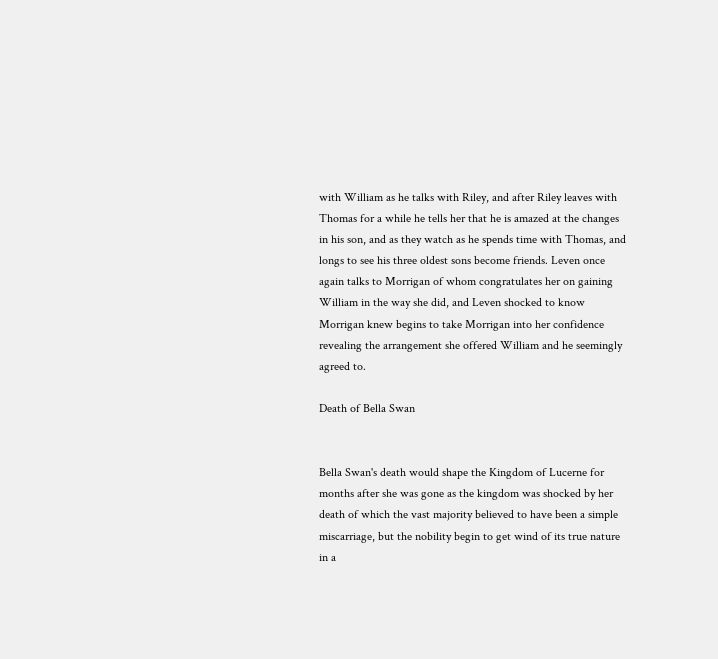with William as he talks with Riley, and after Riley leaves with Thomas for a while he tells her that he is amazed at the changes in his son, and as they watch as he spends time with Thomas, and longs to see his three oldest sons become friends. Leven once again talks to Morrigan of whom congratulates her on gaining William in the way she did, and Leven shocked to know Morrigan knew begins to take Morrigan into her confidence revealing the arrangement she offered William and he seemingly agreed to.

Death of Bella Swan


Bella Swan's death would shape the Kingdom of Lucerne for months after she was gone as the kingdom was shocked by her death of which the vast majority believed to have been a simple miscarriage, but the nobility begin to get wind of its true nature in a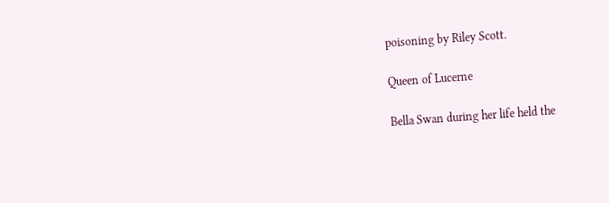poisoning by Riley Scott.

Queen of Lucerne

Bella Swan during her life held the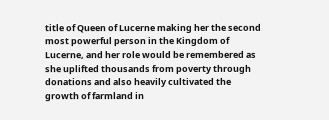title of Queen of Lucerne making her the second most powerful person in the Kingdom of Lucerne, and her role would be remembered as she uplifted thousands from poverty through donations and also heavily cultivated the growth of farmland in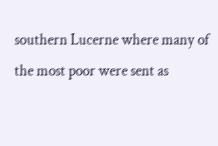southern Lucerne where many of the most poor were sent as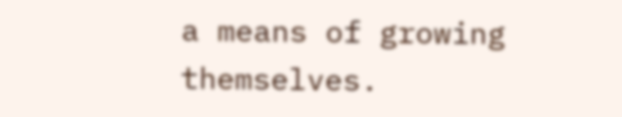a means of growing themselves.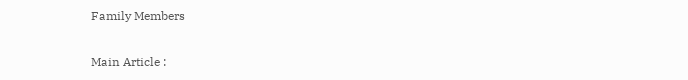Family Members


Main Article :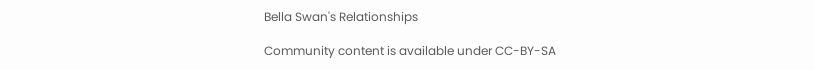Bella Swan's Relationships

Community content is available under CC-BY-SA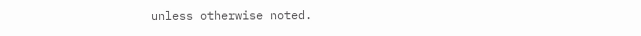unless otherwise noted.